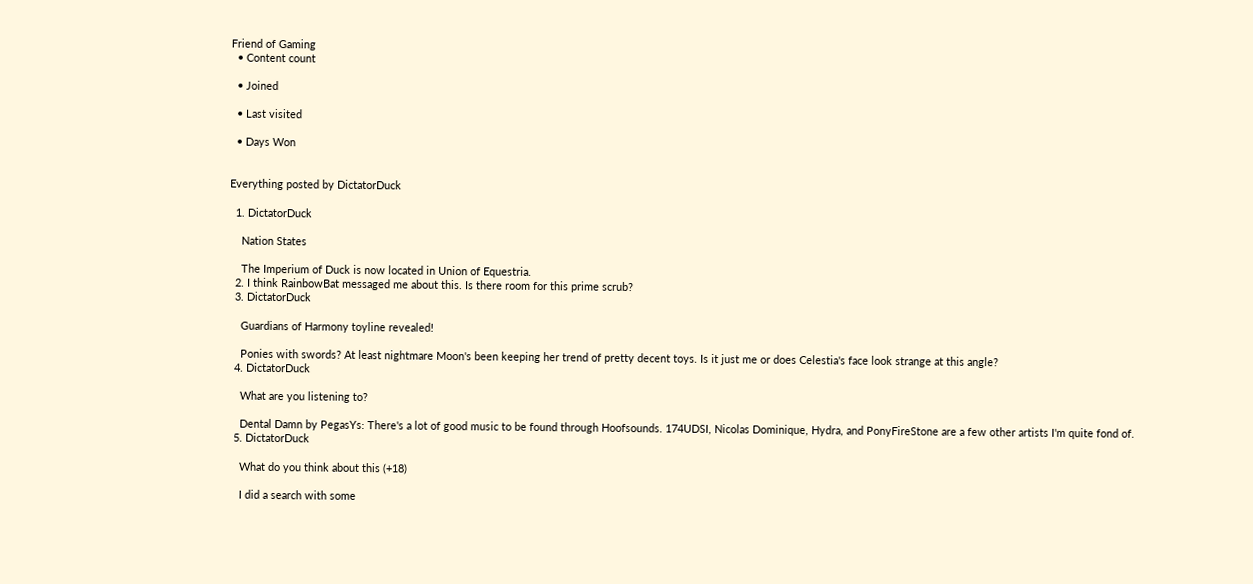Friend of Gaming
  • Content count

  • Joined

  • Last visited

  • Days Won


Everything posted by DictatorDuck

  1. DictatorDuck

    Nation States

    The Imperium of Duck is now located in Union of Equestria.
  2. I think RainbowBat messaged me about this. Is there room for this prime scrub?
  3. DictatorDuck

    Guardians of Harmony toyline revealed!

    Ponies with swords? At least nightmare Moon's been keeping her trend of pretty decent toys. Is it just me or does Celestia's face look strange at this angle?
  4. DictatorDuck

    What are you listening to?

    Dental Damn by PegasYs: There's a lot of good music to be found through Hoofsounds. 174UDSI, Nicolas Dominique, Hydra, and PonyFireStone are a few other artists I'm quite fond of.
  5. DictatorDuck

    What do you think about this (+18)

    I did a search with some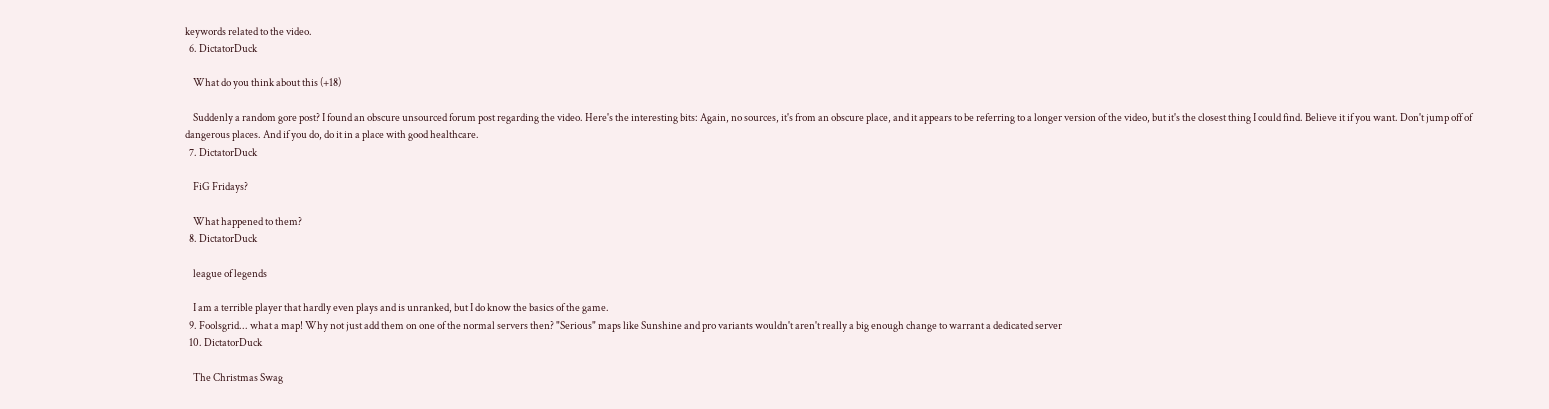keywords related to the video.
  6. DictatorDuck

    What do you think about this (+18)

    Suddenly a random gore post? I found an obscure unsourced forum post regarding the video. Here's the interesting bits: Again, no sources, it's from an obscure place, and it appears to be referring to a longer version of the video, but it's the closest thing I could find. Believe it if you want. Don't jump off of dangerous places. And if you do, do it in a place with good healthcare.
  7. DictatorDuck

    FiG Fridays?

    What happened to them?
  8. DictatorDuck

    league of legends

    I am a terrible player that hardly even plays and is unranked, but I do know the basics of the game.
  9. Foolsgrid... what a map! Why not just add them on one of the normal servers then? "Serious" maps like Sunshine and pro variants wouldn't aren't really a big enough change to warrant a dedicated server
  10. DictatorDuck

    The Christmas Swag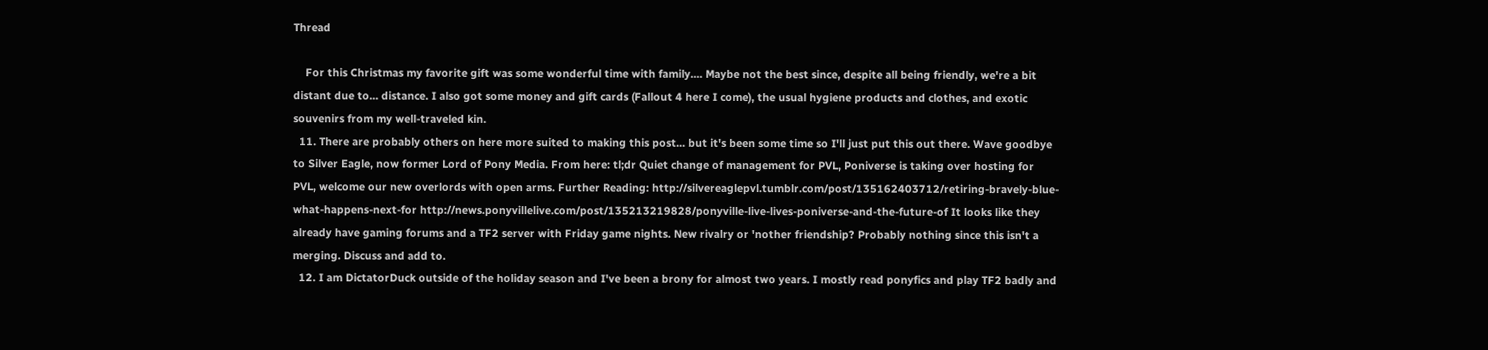Thread

    For this Christmas my favorite gift was some wonderful time with family.... Maybe not the best since, despite all being friendly, we're a bit distant due to... distance. I also got some money and gift cards (Fallout 4 here I come), the usual hygiene products and clothes, and exotic souvenirs from my well-traveled kin.
  11. There are probably others on here more suited to making this post... but it's been some time so I'll just put this out there. Wave goodbye to Silver Eagle, now former Lord of Pony Media. From here: tl;dr Quiet change of management for PVL, Poniverse is taking over hosting for PVL, welcome our new overlords with open arms. Further Reading: http://silvereaglepvl.tumblr.com/post/135162403712/retiring-bravely-blue-what-happens-next-for http://news.ponyvillelive.com/post/135213219828/ponyville-live-lives-poniverse-and-the-future-of It looks like they already have gaming forums and a TF2 server with Friday game nights. New rivalry or 'nother friendship? Probably nothing since this isn't a merging. Discuss and add to.
  12. I am DictatorDuck outside of the holiday season and I've been a brony for almost two years. I mostly read ponyfics and play TF2 badly and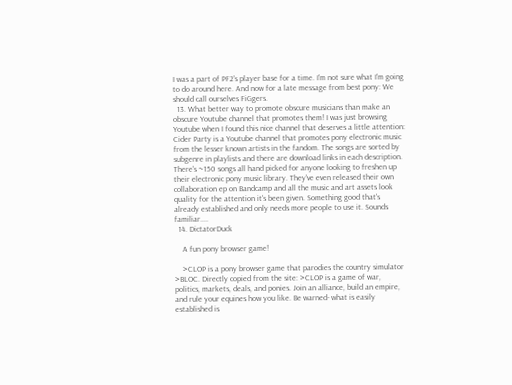I was a part of PF2's player base for a time. I'm not sure what I'm going to do around here. And now for a late message from best pony: We should call ourselves FiGgers.
  13. What better way to promote obscure musicians than make an obscure Youtube channel that promotes them! I was just browsing Youtube when I found this nice channel that deserves a little attention: Cider Party is a Youtube channel that promotes pony electronic music from the lesser known artists in the fandom. The songs are sorted by subgenre in playlists and there are download links in each description. There's ~150 songs all hand picked for anyone looking to freshen up their electronic pony music library. They've even released their own collaboration ep on Bandcamp and all the music and art assets look quality for the attention it's been given. Something good that's already established and only needs more people to use it. Sounds familiar....
  14. DictatorDuck

    A fun pony browser game!

    >CLOP is a pony browser game that parodies the country simulator >BLOC. Directly copied from the site: >CLOP is a game of war, politics, markets, deals, and ponies. Join an alliance, build an empire, and rule your equines how you like. Be warned- what is easily established is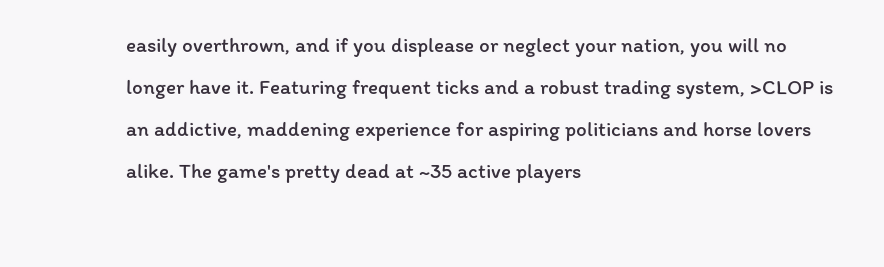easily overthrown, and if you displease or neglect your nation, you will no longer have it. Featuring frequent ticks and a robust trading system, >CLOP is an addictive, maddening experience for aspiring politicians and horse lovers alike. The game's pretty dead at ~35 active players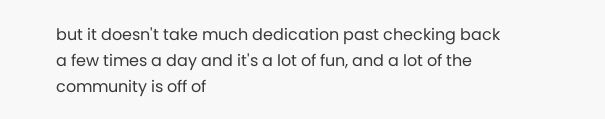but it doesn't take much dedication past checking back a few times a day and it's a lot of fun, and a lot of the community is off of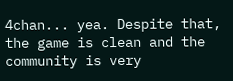4chan... yea. Despite that, the game is clean and the community is very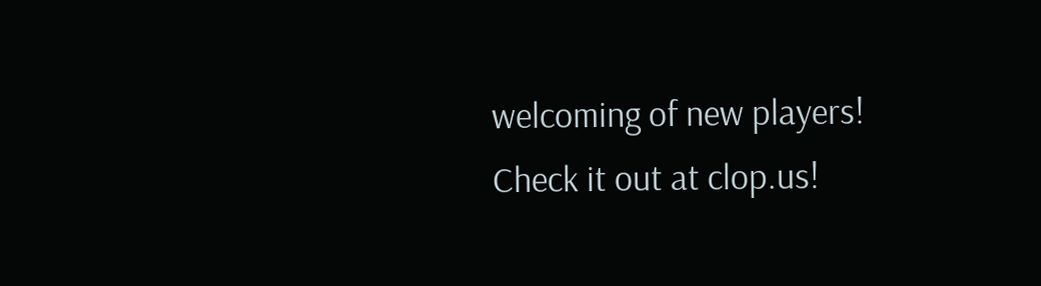welcoming of new players! Check it out at clop.us!